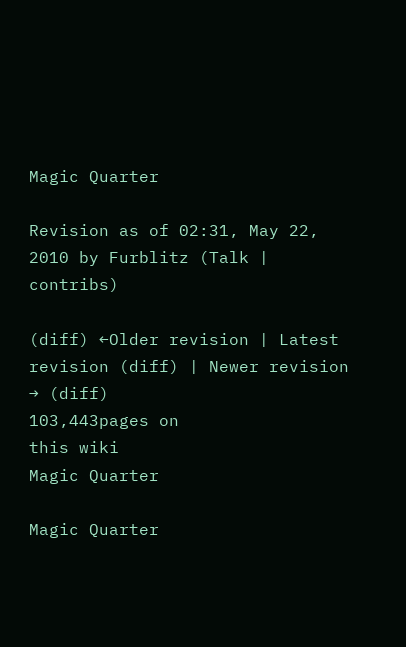Magic Quarter

Revision as of 02:31, May 22, 2010 by Furblitz (Talk | contribs)

(diff) ←Older revision | Latest revision (diff) | Newer revision → (diff)
103,443pages on
this wiki
Magic Quarter

Magic Quarter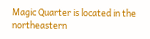Magic Quarter is located in the northeastern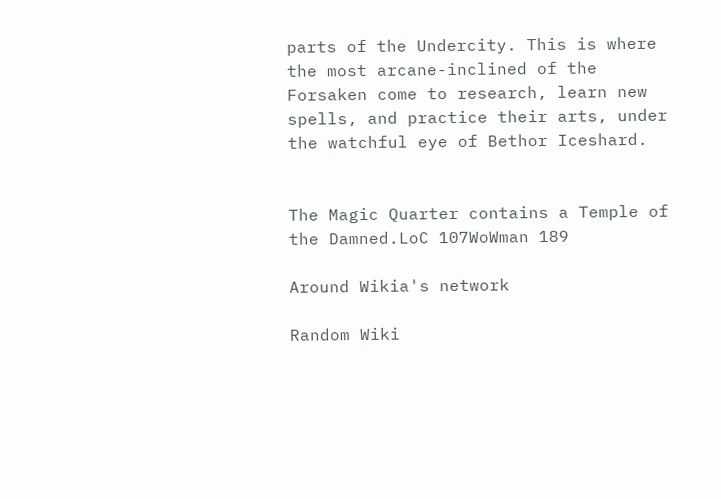parts of the Undercity. This is where the most arcane-inclined of the Forsaken come to research, learn new spells, and practice their arts, under the watchful eye of Bethor Iceshard.


The Magic Quarter contains a Temple of the Damned.LoC 107WoWman 189

Around Wikia's network

Random Wiki